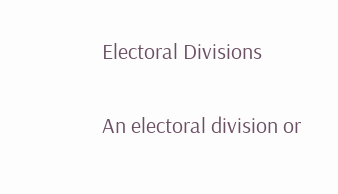Electoral Divisions

An electoral division or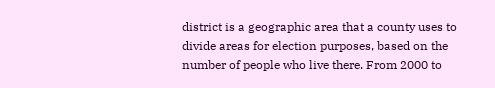district is a geographic area that a county uses to divide areas for election purposes, based on the number of people who live there. From 2000 to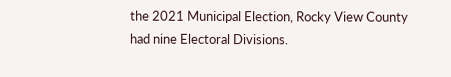the 2021 Municipal Election, Rocky View County had nine Electoral Divisions.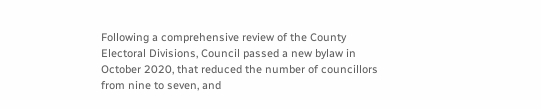Following a comprehensive review of the County Electoral Divisions, Council passed a new bylaw in October 2020, that reduced the number of councillors from nine to seven, and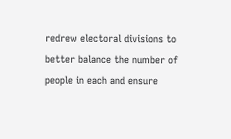redrew electoral divisions to better balance the number of people in each and ensure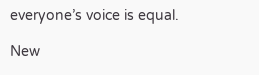everyone’s voice is equal.

New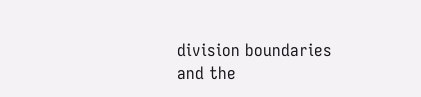division boundaries and the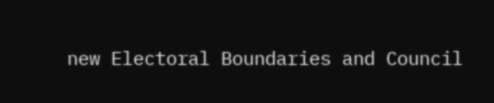new Electoral Boundaries and Council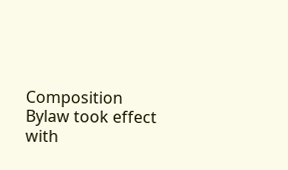Composition Bylaw took effect with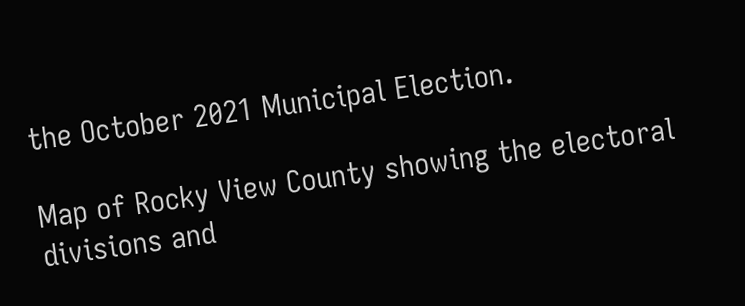the October 2021 Municipal Election.

Map of Rocky View County showing the electoral divisions and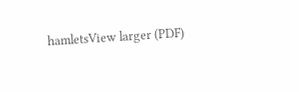hamletsView larger (PDF)